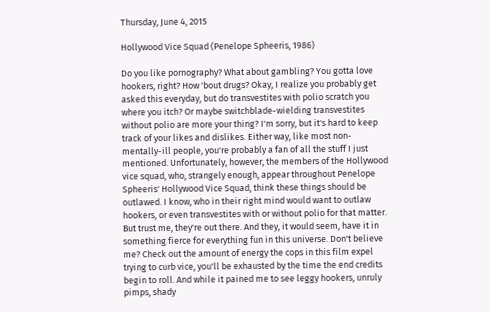Thursday, June 4, 2015

Hollywood Vice Squad (Penelope Spheeris, 1986)

Do you like pornography? What about gambling? You gotta love hookers, right? How 'bout drugs? Okay, I realize you probably get asked this everyday, but do transvestites with polio scratch you where you itch? Or maybe switchblade-wielding transvestites without polio are more your thing? I'm sorry, but it's hard to keep track of your likes and dislikes. Either way, like most non-mentally-ill people, you're probably a fan of all the stuff I just mentioned. Unfortunately, however, the members of the Hollywood vice squad, who, strangely enough, appear throughout Penelope Spheeris' Hollywood Vice Squad, think these things should be outlawed. I know, who in their right mind would want to outlaw hookers, or even transvestites with or without polio for that matter. But trust me, they're out there. And they, it would seem, have it in something fierce for everything fun in this universe. Don't believe me? Check out the amount of energy the cops in this film expel trying to curb vice, you'll be exhausted by the time the end credits begin to roll. And while it pained me to see leggy hookers, unruly pimps, shady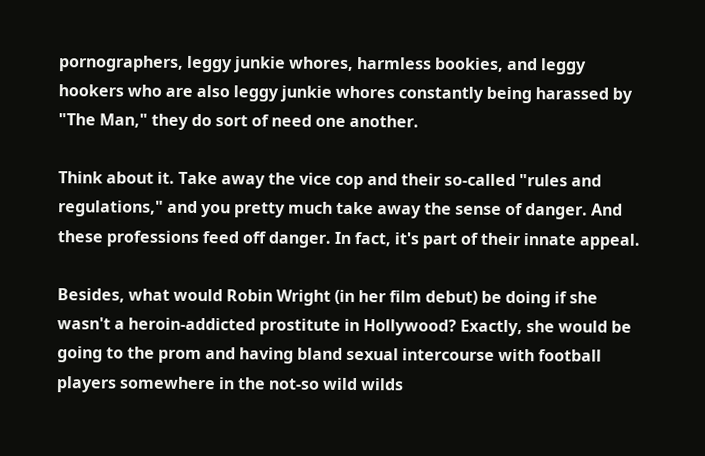pornographers, leggy junkie whores, harmless bookies, and leggy hookers who are also leggy junkie whores constantly being harassed by "The Man," they do sort of need one another.

Think about it. Take away the vice cop and their so-called "rules and regulations," and you pretty much take away the sense of danger. And these professions feed off danger. In fact, it's part of their innate appeal.

Besides, what would Robin Wright (in her film debut) be doing if she wasn't a heroin-addicted prostitute in Hollywood? Exactly, she would be going to the prom and having bland sexual intercourse with football players somewhere in the not-so wild wilds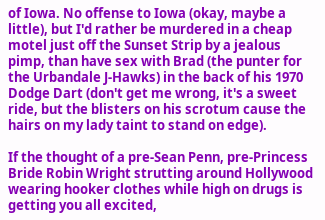of Iowa. No offense to Iowa (okay, maybe a little), but I'd rather be murdered in a cheap motel just off the Sunset Strip by a jealous pimp, than have sex with Brad (the punter for the Urbandale J-Hawks) in the back of his 1970 Dodge Dart (don't get me wrong, it's a sweet ride, but the blisters on his scrotum cause the hairs on my lady taint to stand on edge).

If the thought of a pre-Sean Penn, pre-Princess Bride Robin Wright strutting around Hollywood wearing hooker clothes while high on drugs is getting you all excited,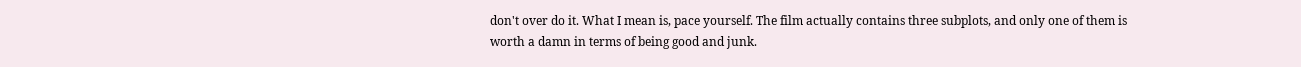don't over do it. What I mean is, pace yourself. The film actually contains three subplots, and only one of them is worth a damn in terms of being good and junk.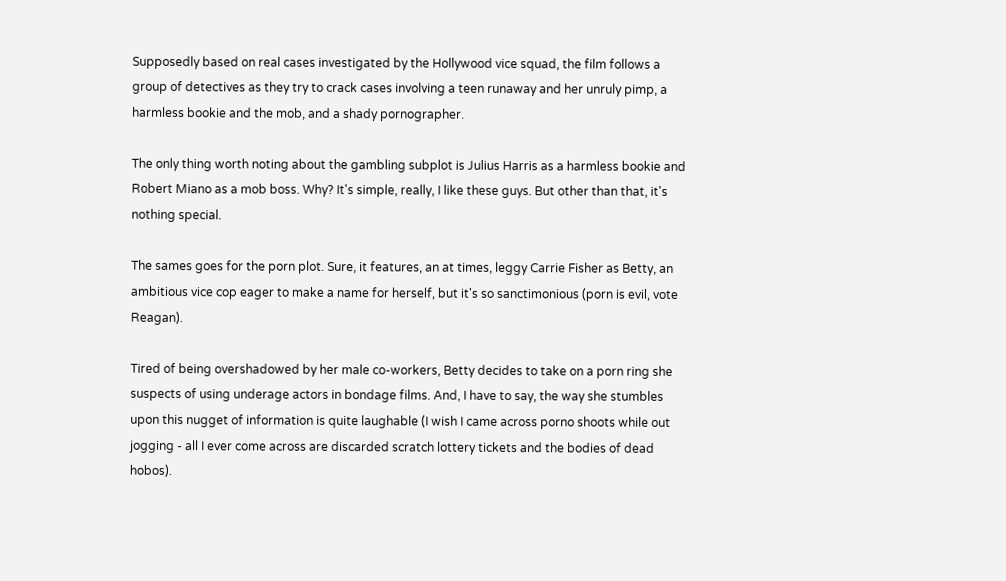Supposedly based on real cases investigated by the Hollywood vice squad, the film follows a group of detectives as they try to crack cases involving a teen runaway and her unruly pimp, a harmless bookie and the mob, and a shady pornographer.

The only thing worth noting about the gambling subplot is Julius Harris as a harmless bookie and Robert Miano as a mob boss. Why? It's simple, really, I like these guys. But other than that, it's nothing special.

The sames goes for the porn plot. Sure, it features, an at times, leggy Carrie Fisher as Betty, an ambitious vice cop eager to make a name for herself, but it's so sanctimonious (porn is evil, vote Reagan).

Tired of being overshadowed by her male co-workers, Betty decides to take on a porn ring she suspects of using underage actors in bondage films. And, I have to say, the way she stumbles upon this nugget of information is quite laughable (I wish I came across porno shoots while out jogging - all I ever come across are discarded scratch lottery tickets and the bodies of dead hobos).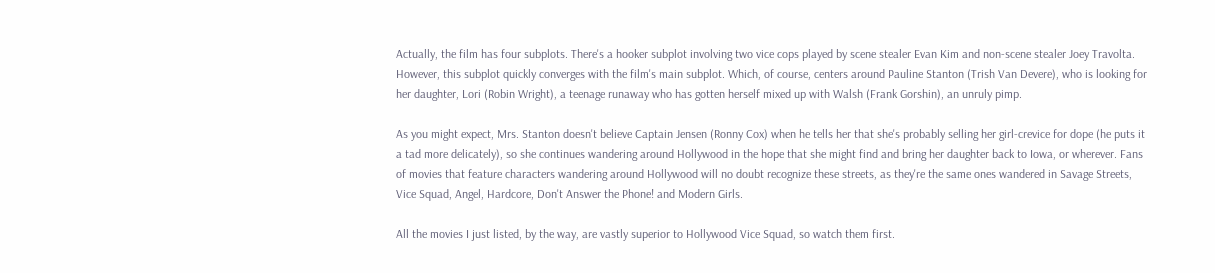Actually, the film has four subplots. There's a hooker subplot involving two vice cops played by scene stealer Evan Kim and non-scene stealer Joey Travolta. However, this subplot quickly converges with the film's main subplot. Which, of course, centers around Pauline Stanton (Trish Van Devere), who is looking for her daughter, Lori (Robin Wright), a teenage runaway who has gotten herself mixed up with Walsh (Frank Gorshin), an unruly pimp.

As you might expect, Mrs. Stanton doesn't believe Captain Jensen (Ronny Cox) when he tells her that she's probably selling her girl-crevice for dope (he puts it a tad more delicately), so she continues wandering around Hollywood in the hope that she might find and bring her daughter back to Iowa, or wherever. Fans of movies that feature characters wandering around Hollywood will no doubt recognize these streets, as they're the same ones wandered in Savage Streets, Vice Squad, Angel, Hardcore, Don't Answer the Phone! and Modern Girls.

All the movies I just listed, by the way, are vastly superior to Hollywood Vice Squad, so watch them first.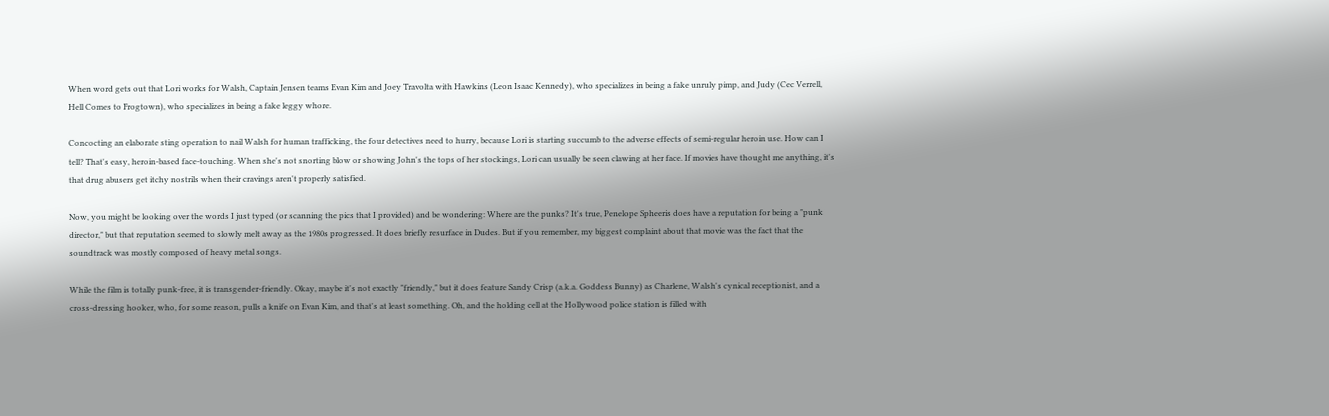When word gets out that Lori works for Walsh, Captain Jensen teams Evan Kim and Joey Travolta with Hawkins (Leon Isaac Kennedy), who specializes in being a fake unruly pimp, and Judy (Cec Verrell, Hell Comes to Frogtown), who specializes in being a fake leggy whore.

Concocting an elaborate sting operation to nail Walsh for human trafficking, the four detectives need to hurry, because Lori is starting succumb to the adverse effects of semi-regular heroin use. How can I tell? That's easy, heroin-based face-touching. When she's not snorting blow or showing John's the tops of her stockings, Lori can usually be seen clawing at her face. If movies have thought me anything, it's that drug abusers get itchy nostrils when their cravings aren't properly satisfied.

Now, you might be looking over the words I just typed (or scanning the pics that I provided) and be wondering: Where are the punks? It's true, Penelope Spheeris does have a reputation for being a "punk director," but that reputation seemed to slowly melt away as the 1980s progressed. It does briefly resurface in Dudes. But if you remember, my biggest complaint about that movie was the fact that the soundtrack was mostly composed of heavy metal songs.

While the film is totally punk-free, it is transgender-friendly. Okay, maybe it's not exactly "friendly," but it does feature Sandy Crisp (a.k.a. Goddess Bunny) as Charlene, Walsh's cynical receptionist, and a cross-dressing hooker, who, for some reason, pulls a knife on Evan Kim, and that's at least something. Oh, and the holding cell at the Hollywood police station is filled with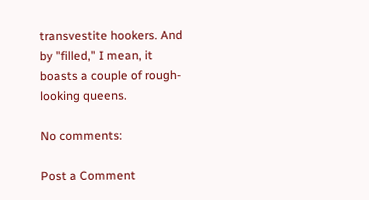transvestite hookers. And by "filled," I mean, it boasts a couple of rough-looking queens.

No comments:

Post a Comment